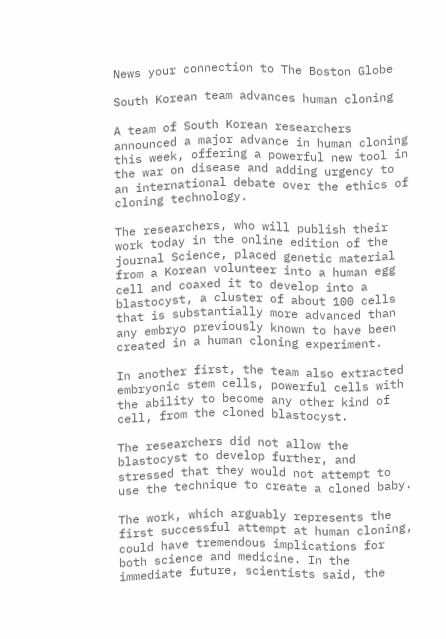News your connection to The Boston Globe

South Korean team advances human cloning

A team of South Korean researchers announced a major advance in human cloning this week, offering a powerful new tool in the war on disease and adding urgency to an international debate over the ethics of cloning technology.

The researchers, who will publish their work today in the online edition of the journal Science, placed genetic material from a Korean volunteer into a human egg cell and coaxed it to develop into a blastocyst, a cluster of about 100 cells that is substantially more advanced than any embryo previously known to have been created in a human cloning experiment.

In another first, the team also extracted embryonic stem cells, powerful cells with the ability to become any other kind of cell, from the cloned blastocyst.

The researchers did not allow the blastocyst to develop further, and stressed that they would not attempt to use the technique to create a cloned baby.

The work, which arguably represents the first successful attempt at human cloning, could have tremendous implications for both science and medicine. In the immediate future, scientists said, the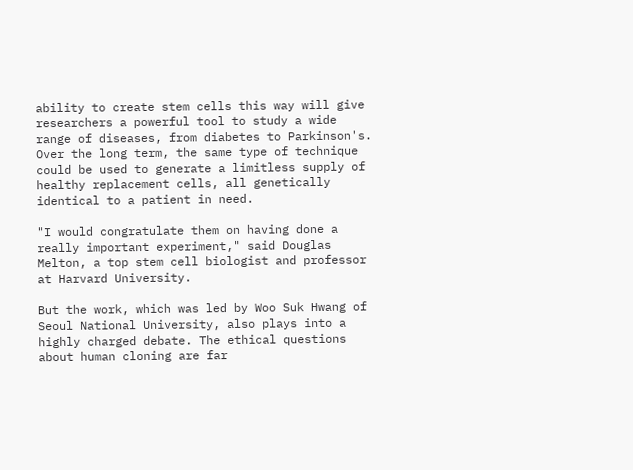ability to create stem cells this way will give researchers a powerful tool to study a wide range of diseases, from diabetes to Parkinson's. Over the long term, the same type of technique could be used to generate a limitless supply of healthy replacement cells, all genetically identical to a patient in need.

"I would congratulate them on having done a really important experiment," said Douglas Melton, a top stem cell biologist and professor at Harvard University.

But the work, which was led by Woo Suk Hwang of Seoul National University, also plays into a highly charged debate. The ethical questions about human cloning are far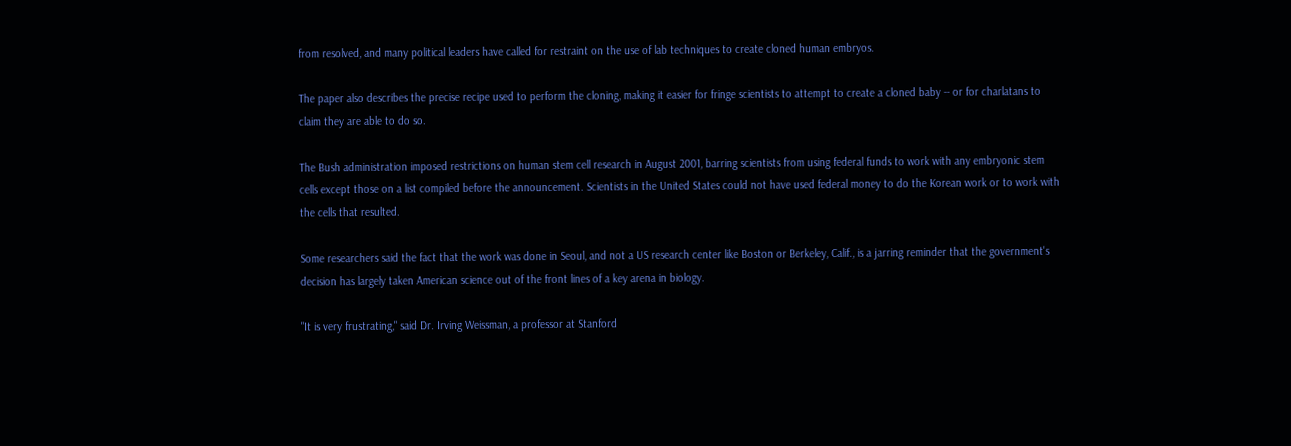from resolved, and many political leaders have called for restraint on the use of lab techniques to create cloned human embryos.

The paper also describes the precise recipe used to perform the cloning, making it easier for fringe scientists to attempt to create a cloned baby -- or for charlatans to claim they are able to do so.

The Bush administration imposed restrictions on human stem cell research in August 2001, barring scientists from using federal funds to work with any embryonic stem cells except those on a list compiled before the announcement. Scientists in the United States could not have used federal money to do the Korean work or to work with the cells that resulted.

Some researchers said the fact that the work was done in Seoul, and not a US research center like Boston or Berkeley, Calif., is a jarring reminder that the government's decision has largely taken American science out of the front lines of a key arena in biology.

"It is very frustrating," said Dr. Irving Weissman, a professor at Stanford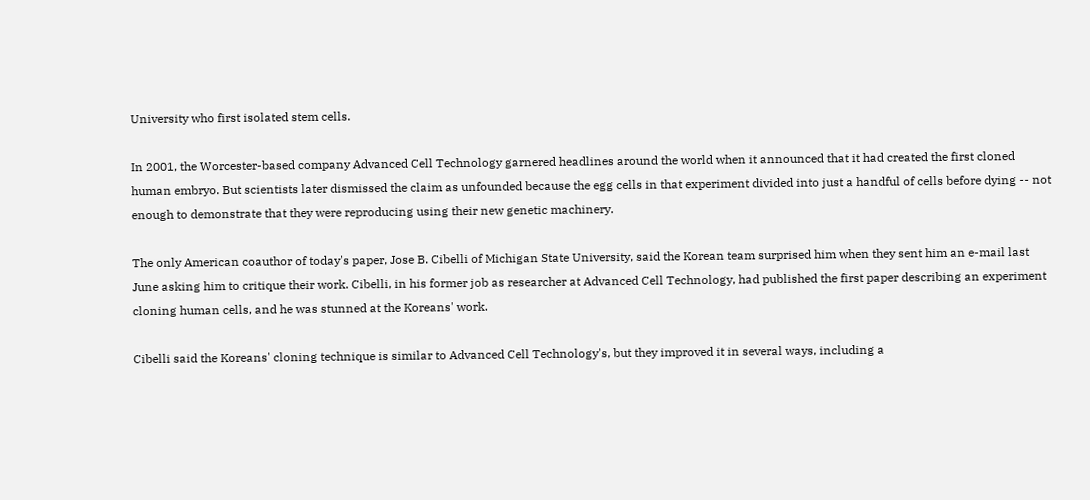University who first isolated stem cells.

In 2001, the Worcester-based company Advanced Cell Technology garnered headlines around the world when it announced that it had created the first cloned human embryo. But scientists later dismissed the claim as unfounded because the egg cells in that experiment divided into just a handful of cells before dying -- not enough to demonstrate that they were reproducing using their new genetic machinery.

The only American coauthor of today's paper, Jose B. Cibelli of Michigan State University, said the Korean team surprised him when they sent him an e-mail last June asking him to critique their work. Cibelli, in his former job as researcher at Advanced Cell Technology, had published the first paper describing an experiment cloning human cells, and he was stunned at the Koreans' work.

Cibelli said the Koreans' cloning technique is similar to Advanced Cell Technology's, but they improved it in several ways, including a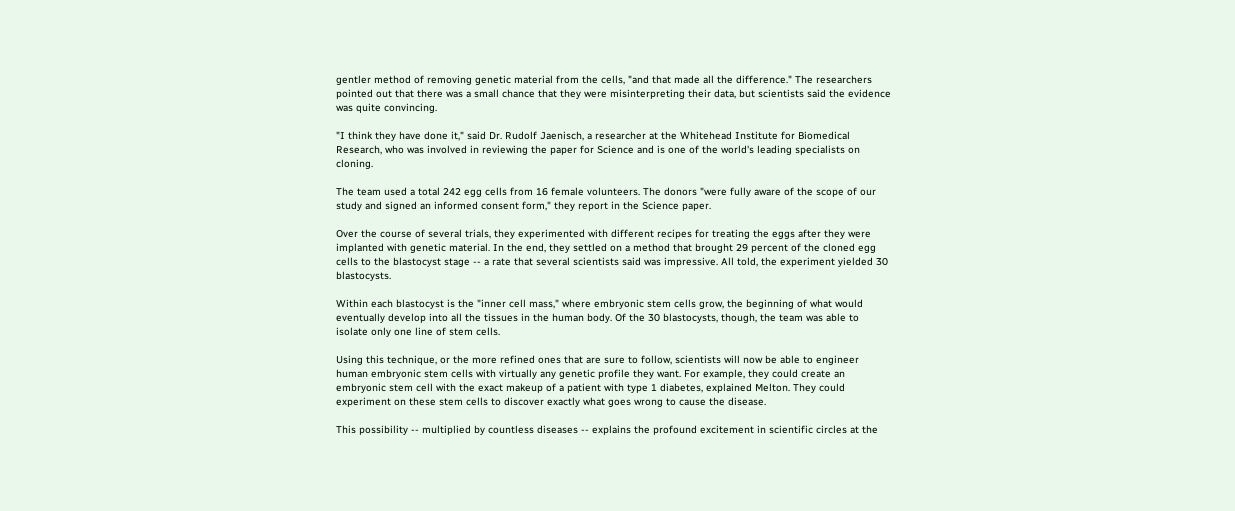gentler method of removing genetic material from the cells, "and that made all the difference." The researchers pointed out that there was a small chance that they were misinterpreting their data, but scientists said the evidence was quite convincing.

"I think they have done it," said Dr. Rudolf Jaenisch, a researcher at the Whitehead Institute for Biomedical Research, who was involved in reviewing the paper for Science and is one of the world's leading specialists on cloning.

The team used a total 242 egg cells from 16 female volunteers. The donors "were fully aware of the scope of our study and signed an informed consent form," they report in the Science paper.

Over the course of several trials, they experimented with different recipes for treating the eggs after they were implanted with genetic material. In the end, they settled on a method that brought 29 percent of the cloned egg cells to the blastocyst stage -- a rate that several scientists said was impressive. All told, the experiment yielded 30 blastocysts.

Within each blastocyst is the "inner cell mass," where embryonic stem cells grow, the beginning of what would eventually develop into all the tissues in the human body. Of the 30 blastocysts, though, the team was able to isolate only one line of stem cells.

Using this technique, or the more refined ones that are sure to follow, scientists will now be able to engineer human embryonic stem cells with virtually any genetic profile they want. For example, they could create an embryonic stem cell with the exact makeup of a patient with type 1 diabetes, explained Melton. They could experiment on these stem cells to discover exactly what goes wrong to cause the disease.

This possibility -- multiplied by countless diseases -- explains the profound excitement in scientific circles at the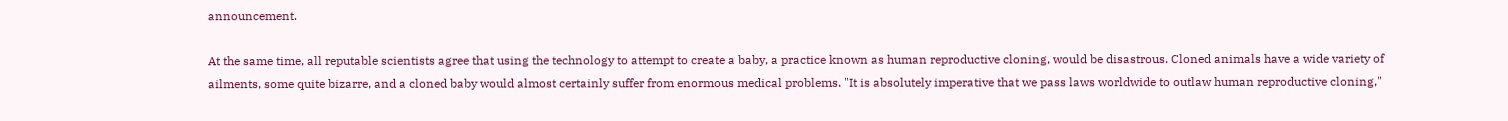announcement.

At the same time, all reputable scientists agree that using the technology to attempt to create a baby, a practice known as human reproductive cloning, would be disastrous. Cloned animals have a wide variety of ailments, some quite bizarre, and a cloned baby would almost certainly suffer from enormous medical problems. "It is absolutely imperative that we pass laws worldwide to outlaw human reproductive cloning,"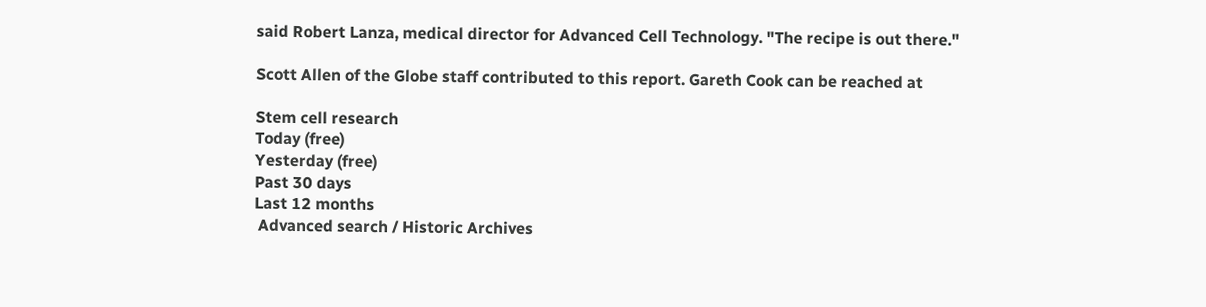said Robert Lanza, medical director for Advanced Cell Technology. "The recipe is out there."

Scott Allen of the Globe staff contributed to this report. Gareth Cook can be reached at

Stem cell research
Today (free)
Yesterday (free)
Past 30 days
Last 12 months
 Advanced search / Historic Archives